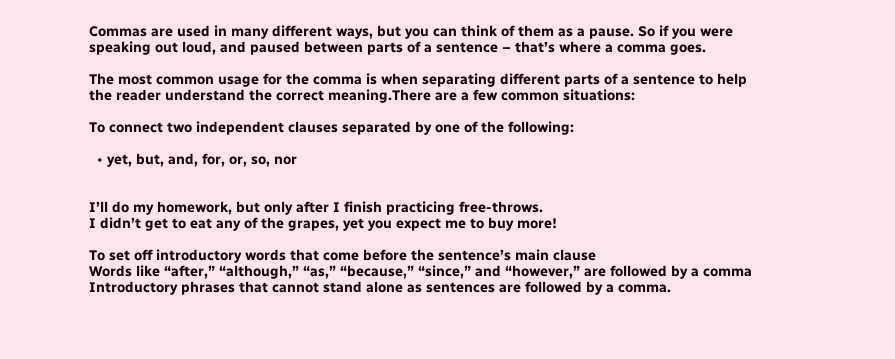Commas are used in many different ways, but you can think of them as a pause. So if you were speaking out loud, and paused between parts of a sentence – that’s where a comma goes.

The most common usage for the comma is when separating different parts of a sentence to help the reader understand the correct meaning.There are a few common situations:

To connect two independent clauses separated by one of the following:

  • yet, but, and, for, or, so, nor


I’ll do my homework, but only after I finish practicing free-throws.
I didn’t get to eat any of the grapes, yet you expect me to buy more!

To set off introductory words that come before the sentence’s main clause
Words like “after,” “although,” “as,” “because,” “since,” and “however,” are followed by a comma
Introductory phrases that cannot stand alone as sentences are followed by a comma.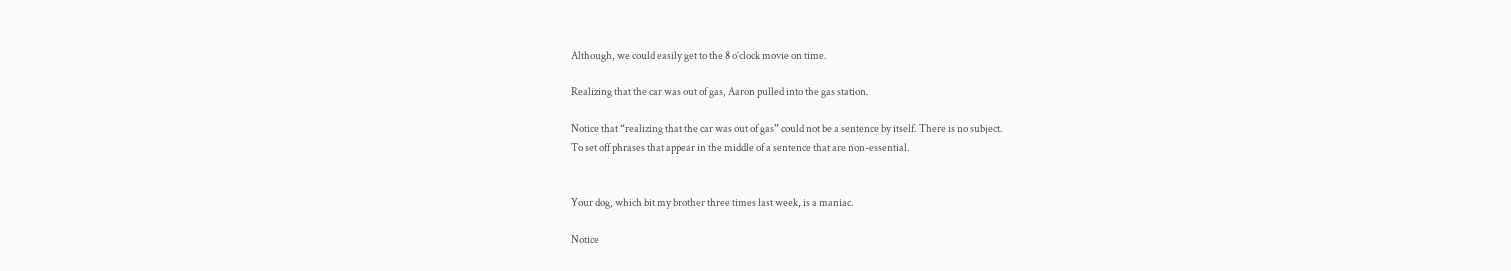Although, we could easily get to the 8 o’clock movie on time.

Realizing that the car was out of gas, Aaron pulled into the gas station.

Notice that “realizing that the car was out of gas” could not be a sentence by itself. There is no subject.
To set off phrases that appear in the middle of a sentence that are non-essential.


Your dog, which bit my brother three times last week, is a maniac.

Notice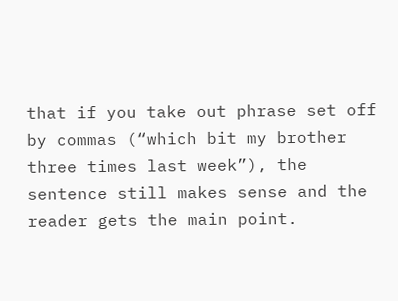that if you take out phrase set off by commas (“which bit my brother three times last week”), the sentence still makes sense and the reader gets the main point.